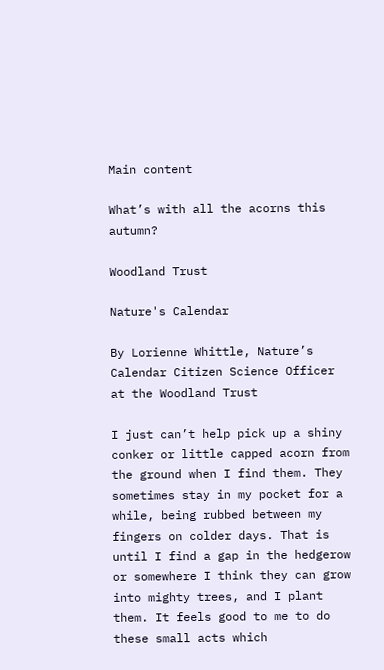Main content

What’s with all the acorns this autumn?

Woodland Trust

Nature's Calendar

By Lorienne Whittle, Nature’s Calendar Citizen Science Officer at the Woodland Trust

I just can’t help pick up a shiny conker or little capped acorn from the ground when I find them. They sometimes stay in my pocket for a while, being rubbed between my fingers on colder days. That is until I find a gap in the hedgerow or somewhere I think they can grow into mighty trees, and I plant them. It feels good to me to do these small acts which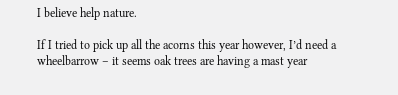I believe help nature.

If I tried to pick up all the acorns this year however, I’d need a wheelbarrow – it seems oak trees are having a mast year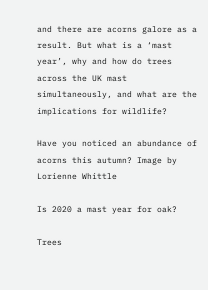and there are acorns galore as a result. But what is a ‘mast year’, why and how do trees across the UK mast simultaneously, and what are the implications for wildlife?

Have you noticed an abundance of acorns this autumn? Image by Lorienne Whittle

Is 2020 a mast year for oak?

Trees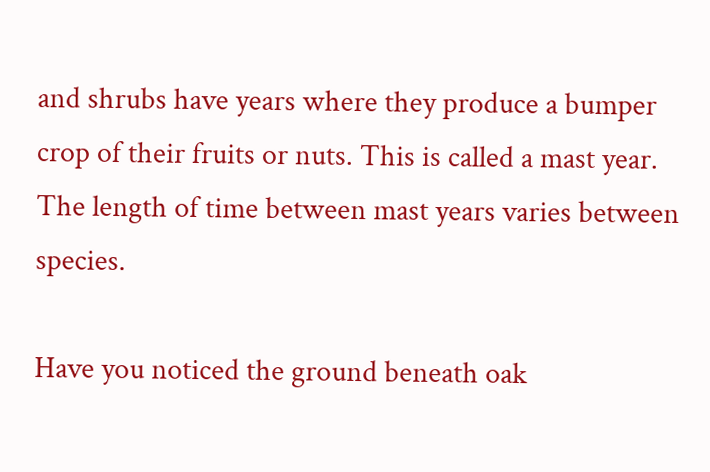and shrubs have years where they produce a bumper crop of their fruits or nuts. This is called a mast year. The length of time between mast years varies between species.

Have you noticed the ground beneath oak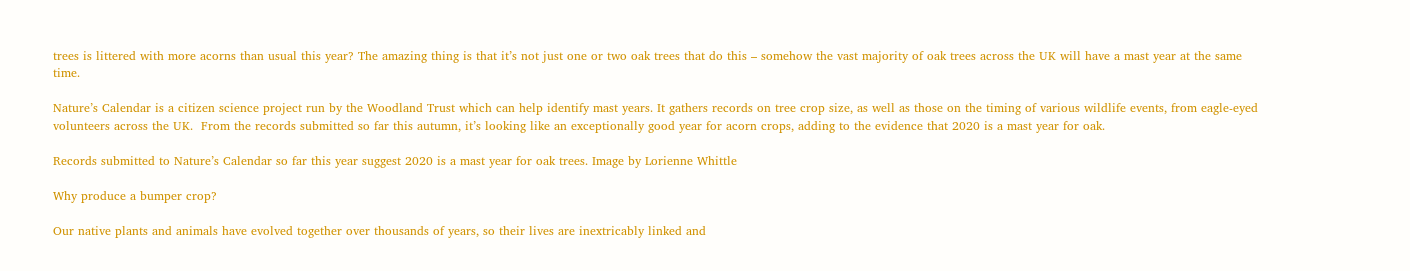trees is littered with more acorns than usual this year? The amazing thing is that it’s not just one or two oak trees that do this – somehow the vast majority of oak trees across the UK will have a mast year at the same time.

Nature’s Calendar is a citizen science project run by the Woodland Trust which can help identify mast years. It gathers records on tree crop size, as well as those on the timing of various wildlife events, from eagle-eyed volunteers across the UK.  From the records submitted so far this autumn, it’s looking like an exceptionally good year for acorn crops, adding to the evidence that 2020 is a mast year for oak.

Records submitted to Nature’s Calendar so far this year suggest 2020 is a mast year for oak trees. Image by Lorienne Whittle

Why produce a bumper crop?

Our native plants and animals have evolved together over thousands of years, so their lives are inextricably linked and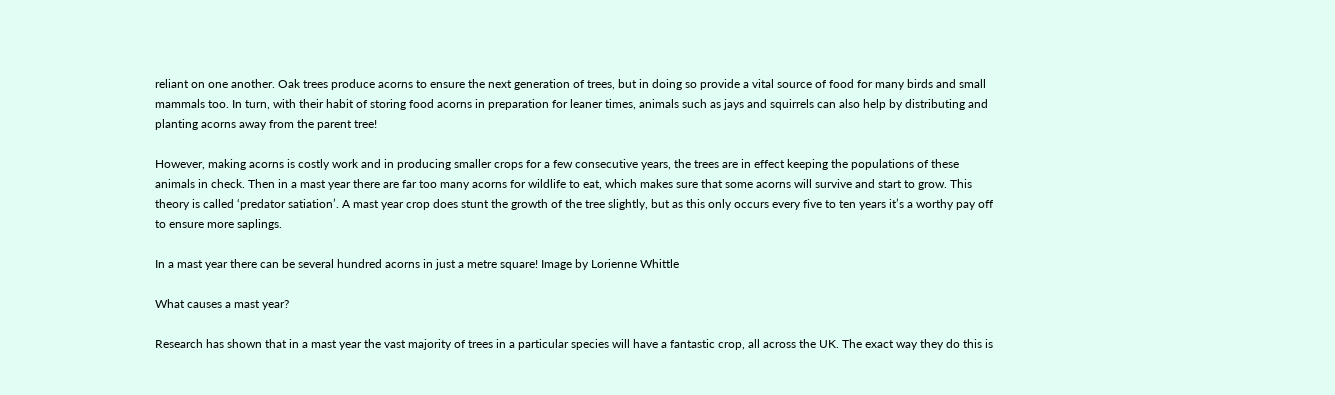reliant on one another. Oak trees produce acorns to ensure the next generation of trees, but in doing so provide a vital source of food for many birds and small mammals too. In turn, with their habit of storing food acorns in preparation for leaner times, animals such as jays and squirrels can also help by distributing and planting acorns away from the parent tree!

However, making acorns is costly work and in producing smaller crops for a few consecutive years, the trees are in effect keeping the populations of these animals in check. Then in a mast year there are far too many acorns for wildlife to eat, which makes sure that some acorns will survive and start to grow. This theory is called ‘predator satiation’. A mast year crop does stunt the growth of the tree slightly, but as this only occurs every five to ten years it’s a worthy pay off to ensure more saplings.

In a mast year there can be several hundred acorns in just a metre square! Image by Lorienne Whittle

What causes a mast year?

Research has shown that in a mast year the vast majority of trees in a particular species will have a fantastic crop, all across the UK. The exact way they do this is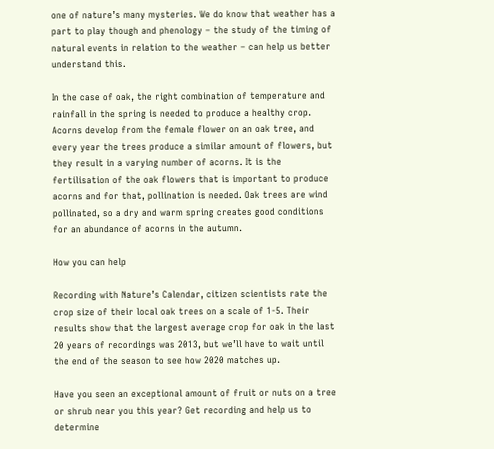one of nature’s many mysteries. We do know that weather has a part to play though and phenology – the study of the timing of natural events in relation to the weather – can help us better understand this.

In the case of oak, the right combination of temperature and rainfall in the spring is needed to produce a healthy crop. Acorns develop from the female flower on an oak tree, and every year the trees produce a similar amount of flowers, but they result in a varying number of acorns. It is the fertilisation of the oak flowers that is important to produce acorns and for that, pollination is needed. Oak trees are wind pollinated, so a dry and warm spring creates good conditions for an abundance of acorns in the autumn.

How you can help

Recording with Nature’s Calendar, citizen scientists rate the crop size of their local oak trees on a scale of 1-5. Their results show that the largest average crop for oak in the last 20 years of recordings was 2013, but we’ll have to wait until the end of the season to see how 2020 matches up.

Have you seen an exceptional amount of fruit or nuts on a tree or shrub near you this year? Get recording and help us to determine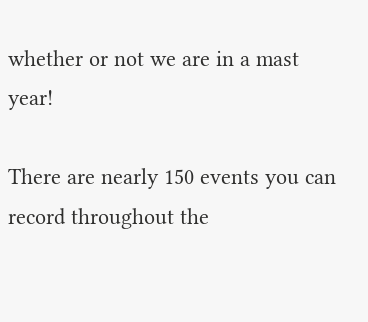whether or not we are in a mast year!

There are nearly 150 events you can record throughout the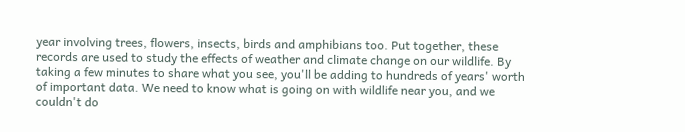year involving trees, flowers, insects, birds and amphibians too. Put together, these records are used to study the effects of weather and climate change on our wildlife. By taking a few minutes to share what you see, you'll be adding to hundreds of years' worth of important data. We need to know what is going on with wildlife near you, and we couldn't do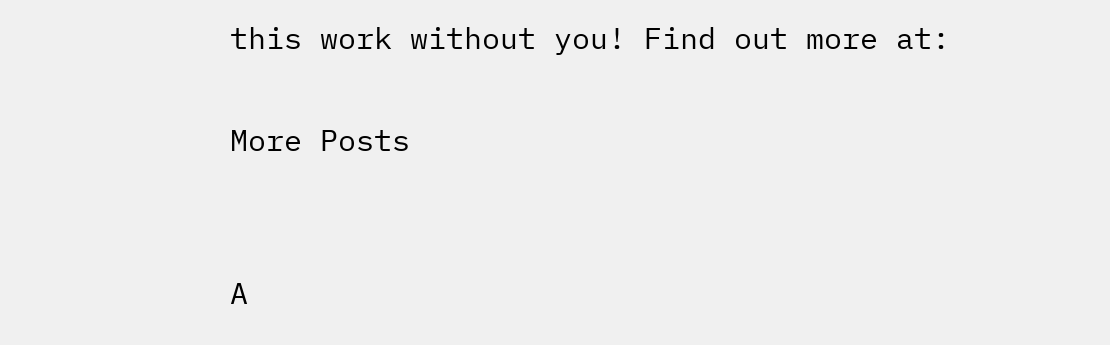this work without you! Find out more at:

More Posts


A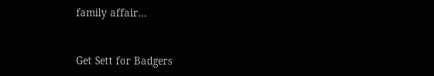family affair...


Get Sett for Badgers